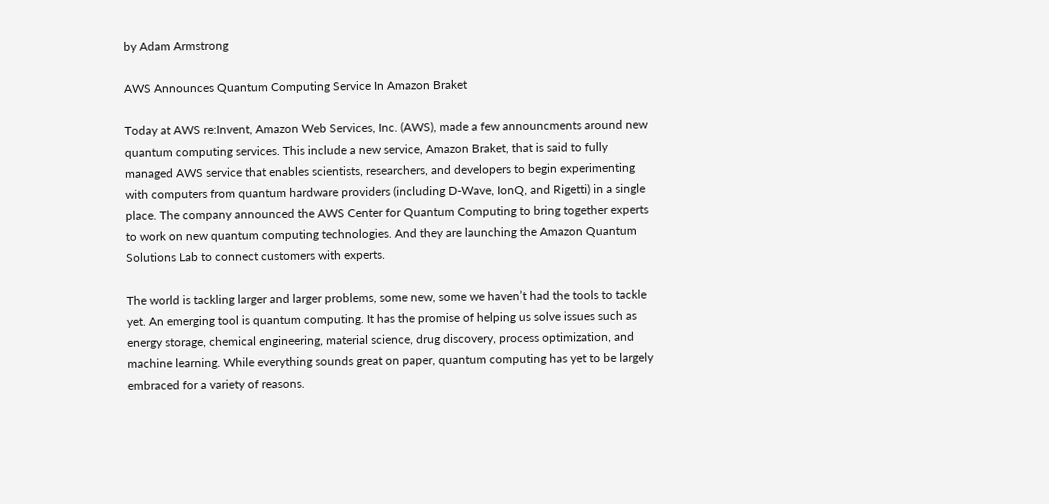by Adam Armstrong

AWS Announces Quantum Computing Service In Amazon Braket

Today at AWS re:Invent, Amazon Web Services, Inc. (AWS), made a few announcments around new quantum computing services. This include a new service, Amazon Braket, that is said to fully managed AWS service that enables scientists, researchers, and developers to begin experimenting with computers from quantum hardware providers (including D-Wave, IonQ, and Rigetti) in a single place. The company announced the AWS Center for Quantum Computing to bring together experts to work on new quantum computing technologies. And they are launching the Amazon Quantum Solutions Lab to connect customers with experts.

The world is tackling larger and larger problems, some new, some we haven’t had the tools to tackle yet. An emerging tool is quantum computing. It has the promise of helping us solve issues such as energy storage, chemical engineering, material science, drug discovery, process optimization, and machine learning. While everything sounds great on paper, quantum computing has yet to be largely embraced for a variety of reasons.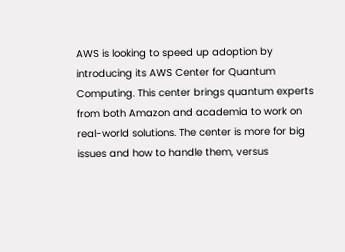AWS is looking to speed up adoption by introducing its AWS Center for Quantum Computing. This center brings quantum experts from both Amazon and academia to work on real-world solutions. The center is more for big issues and how to handle them, versus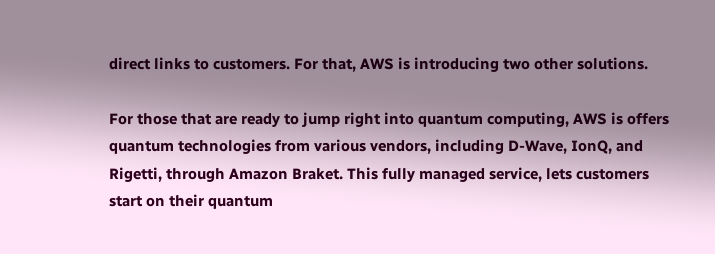direct links to customers. For that, AWS is introducing two other solutions.

For those that are ready to jump right into quantum computing, AWS is offers quantum technologies from various vendors, including D-Wave, IonQ, and Rigetti, through Amazon Braket. This fully managed service, lets customers start on their quantum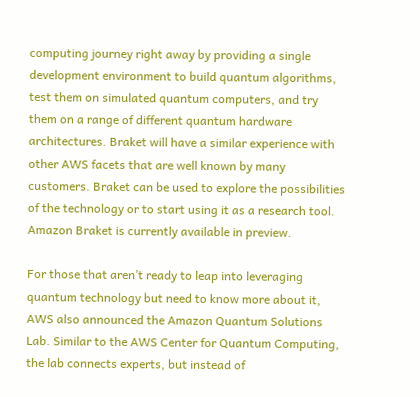computing journey right away by providing a single development environment to build quantum algorithms, test them on simulated quantum computers, and try them on a range of different quantum hardware architectures. Braket will have a similar experience with other AWS facets that are well known by many customers. Braket can be used to explore the possibilities of the technology or to start using it as a research tool. Amazon Braket is currently available in preview.

For those that aren’t ready to leap into leveraging quantum technology but need to know more about it, AWS also announced the Amazon Quantum Solutions Lab. Similar to the AWS Center for Quantum Computing, the lab connects experts, but instead of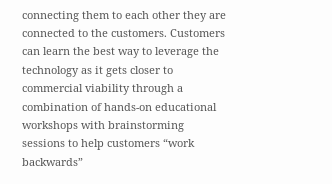connecting them to each other they are connected to the customers. Customers can learn the best way to leverage the technology as it gets closer to commercial viability through a combination of hands-on educational workshops with brainstorming sessions to help customers “work backwards”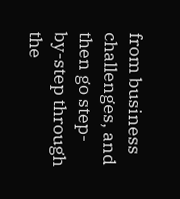from business challenges, and then go step-by-step through the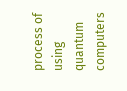process of using quantum computers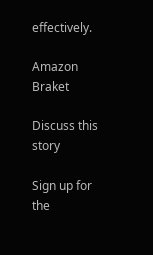effectively.

Amazon Braket

Discuss this story

Sign up for the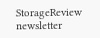StorageReview newsletter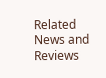Related News and Reviews